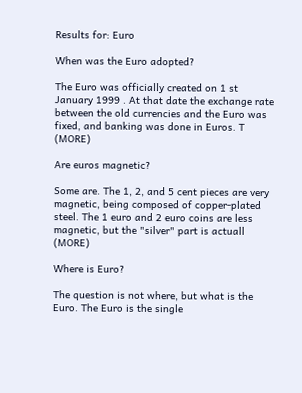Results for: Euro

When was the Euro adopted?

The Euro was officially created on 1 st January 1999 . At that date the exchange rate between the old currencies and the Euro was fixed, and banking was done in Euros. T (MORE)

Are euros magnetic?

Some are. The 1, 2, and 5 cent pieces are very magnetic, being composed of copper-plated steel. The 1 euro and 2 euro coins are less magnetic, but the "silver" part is actuall (MORE)

Where is Euro?

The question is not where, but what is the Euro. The Euro is the single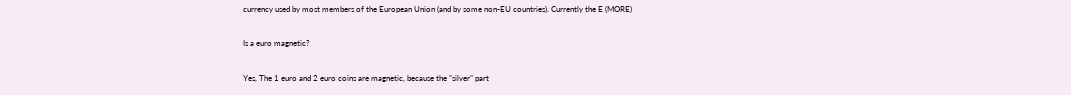currency used by most members of the European Union (and by some non-EU countries). Currently the E (MORE)

Is a euro magnetic?

Yes, The 1 euro and 2 euro coins are magnetic, because the "silver" part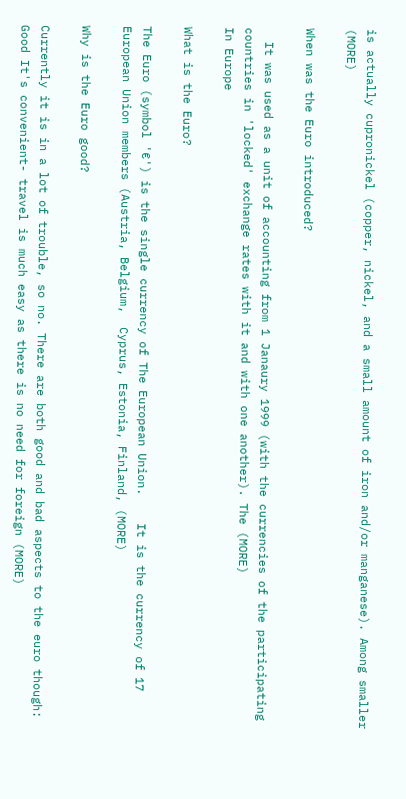is actually cupronickel (copper, nickel, and a small amount of iron and/or manganese). Among smaller (MORE)

When was the Euro introduced?

  It was used as a unit of accounting from 1 Janaury 1999 (with the currencies of the participating countries in 'locked' exchange rates with it and with one another). The (MORE)
In Europe

What is the Euro?

The Euro (symbol '€') is the single currency of The European Union.    It is the currency of 17 European Union members (Austria, Belgium,  Cyprus, Estonia, Finland, (MORE)

Why is the Euro good?

Currently it is in a lot of trouble, so no. There are both good and bad aspects to the euro though: Good It's convenient- travel is much easy as there is no need for foreign (MORE)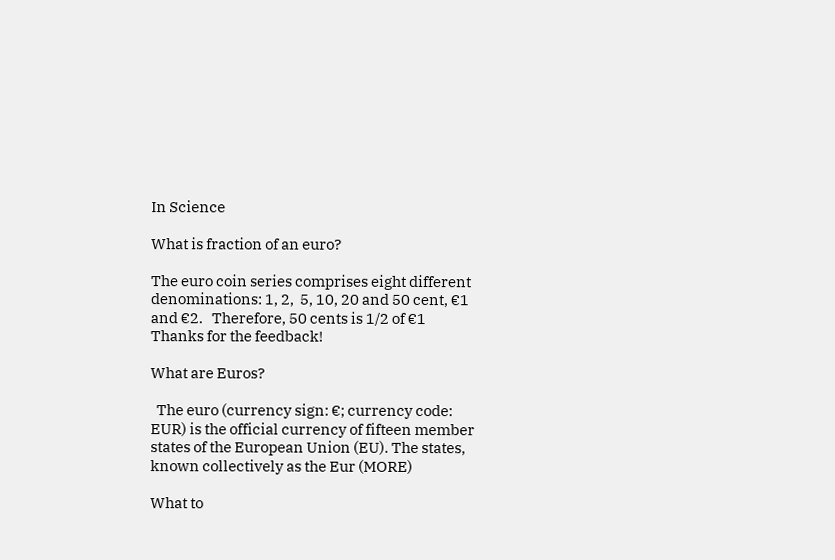In Science

What is fraction of an euro?

The euro coin series comprises eight different denominations: 1, 2,  5, 10, 20 and 50 cent, €1 and €2.   Therefore, 50 cents is 1/2 of €1
Thanks for the feedback!

What are Euros?

  The euro (currency sign: €; currency code: EUR) is the official currency of fifteen member states of the European Union (EU). The states, known collectively as the Eur (MORE)

What to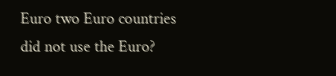Euro two Euro countries did not use the Euro?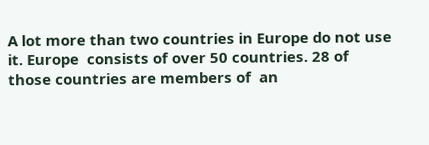A lot more than two countries in Europe do not use it. Europe  consists of over 50 countries. 28 of those countries are members of  an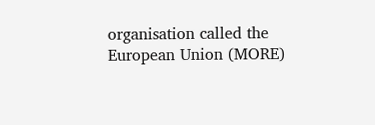organisation called the European Union (MORE)